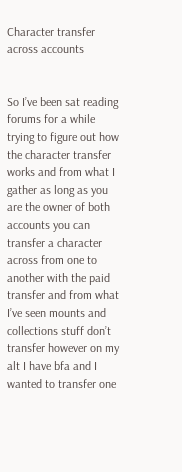Character transfer across accounts


So I’ve been sat reading forums for a while trying to figure out how the character transfer works and from what I gather as long as you are the owner of both accounts you can transfer a character across from one to another with the paid transfer and from what I’ve seen mounts and collections stuff don’t transfer however on my alt I have bfa and I wanted to transfer one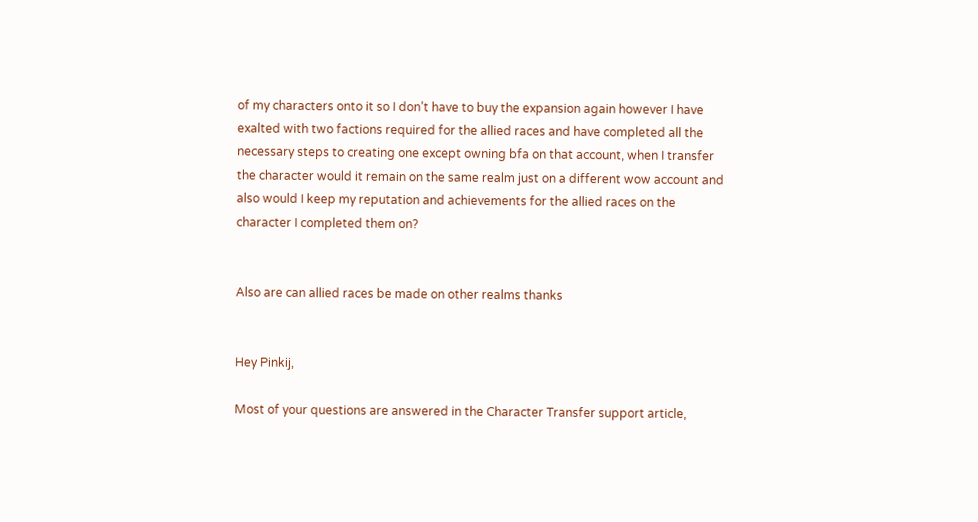of my characters onto it so I don’t have to buy the expansion again however I have exalted with two factions required for the allied races and have completed all the necessary steps to creating one except owning bfa on that account, when I transfer the character would it remain on the same realm just on a different wow account and also would I keep my reputation and achievements for the allied races on the character I completed them on?


Also are can allied races be made on other realms thanks


Hey Pinkij,

Most of your questions are answered in the Character Transfer support article,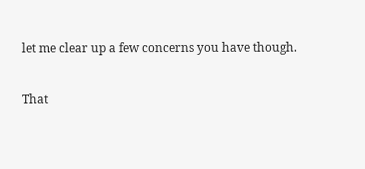let me clear up a few concerns you have though.

That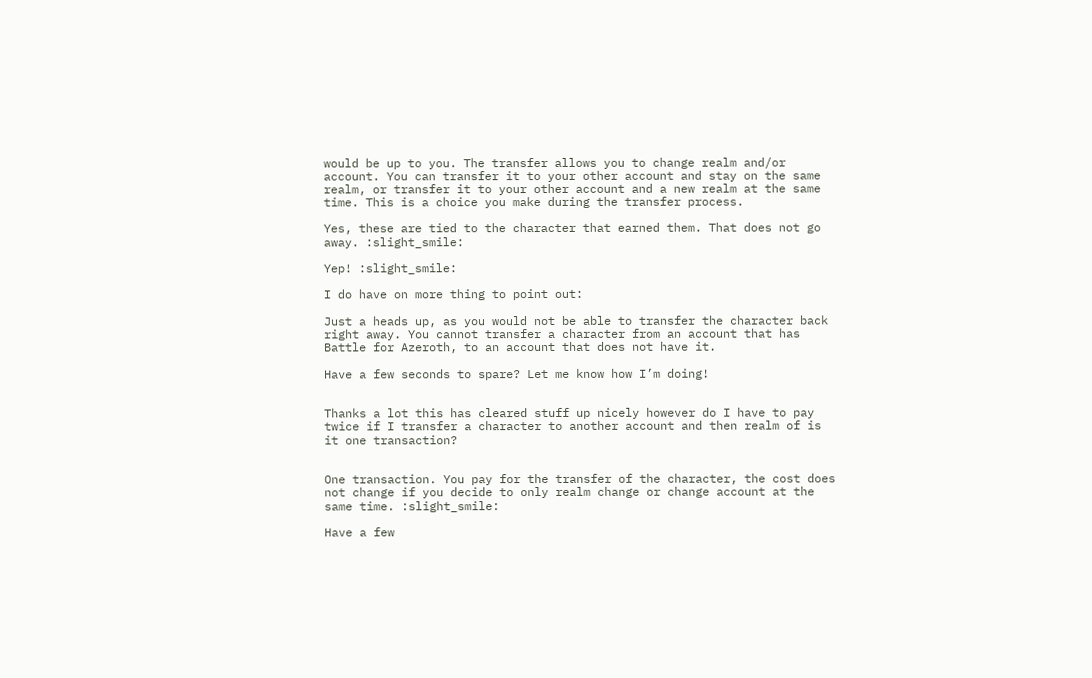would be up to you. The transfer allows you to change realm and/or account. You can transfer it to your other account and stay on the same realm, or transfer it to your other account and a new realm at the same time. This is a choice you make during the transfer process.

Yes, these are tied to the character that earned them. That does not go away. :slight_smile:

Yep! :slight_smile:

I do have on more thing to point out:

Just a heads up, as you would not be able to transfer the character back right away. You cannot transfer a character from an account that has Battle for Azeroth, to an account that does not have it.

Have a few seconds to spare? Let me know how I’m doing!


Thanks a lot this has cleared stuff up nicely however do I have to pay twice if I transfer a character to another account and then realm of is it one transaction?


One transaction. You pay for the transfer of the character, the cost does not change if you decide to only realm change or change account at the same time. :slight_smile:

Have a few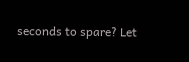seconds to spare? Let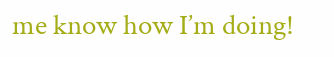me know how I’m doing!